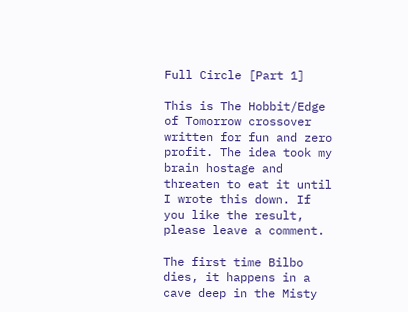Full Circle [Part 1]

This is The Hobbit/Edge of Tomorrow crossover written for fun and zero profit. The idea took my brain hostage and threaten to eat it until I wrote this down. If you like the result, please leave a comment.

The first time Bilbo dies, it happens in a cave deep in the Misty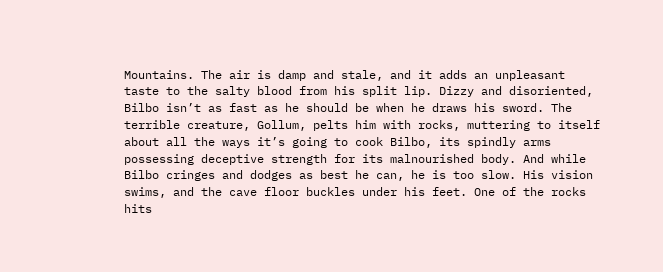Mountains. The air is damp and stale, and it adds an unpleasant taste to the salty blood from his split lip. Dizzy and disoriented, Bilbo isn’t as fast as he should be when he draws his sword. The terrible creature, Gollum, pelts him with rocks, muttering to itself about all the ways it’s going to cook Bilbo, its spindly arms possessing deceptive strength for its malnourished body. And while Bilbo cringes and dodges as best he can, he is too slow. His vision swims, and the cave floor buckles under his feet. One of the rocks hits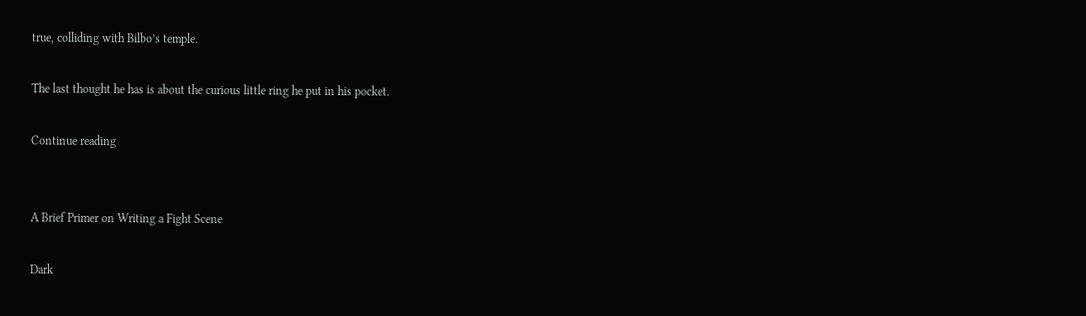true, colliding with Bilbo’s temple.

The last thought he has is about the curious little ring he put in his pocket.

Continue reading


A Brief Primer on Writing a Fight Scene

Dark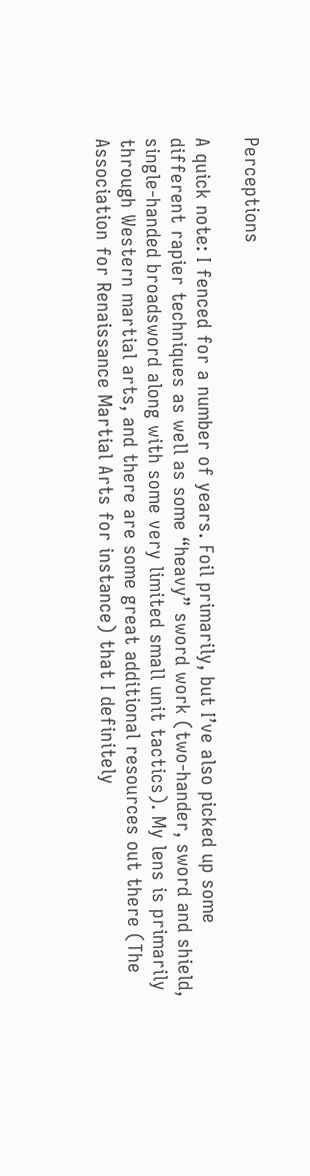Perceptions

A quick note: I fenced for a number of years. Foil primarily, but I’ve also picked up some different rapier techniques as well as some “heavy” sword work (two-hander, sword and shield, single-handed broadsword along with some very limited small unit tactics). My lens is primarily through Western martial arts, and there are some great additional resources out there (The Association for Renaissance Martial Arts for instance) that I definitely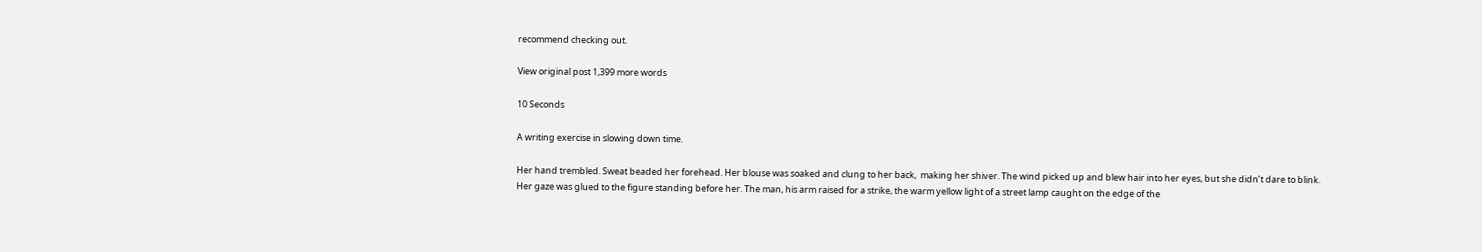recommend checking out.

View original post 1,399 more words

10 Seconds

A writing exercise in slowing down time.

Her hand trembled. Sweat beaded her forehead. Her blouse was soaked and clung to her back,  making her shiver. The wind picked up and blew hair into her eyes, but she didn’t dare to blink. Her gaze was glued to the figure standing before her. The man, his arm raised for a strike, the warm yellow light of a street lamp caught on the edge of the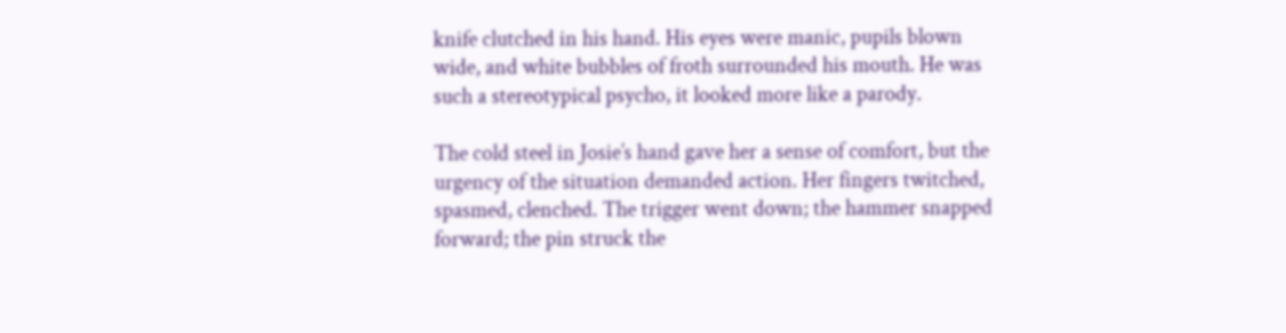knife clutched in his hand. His eyes were manic, pupils blown wide, and white bubbles of froth surrounded his mouth. He was such a stereotypical psycho, it looked more like a parody.

The cold steel in Josie’s hand gave her a sense of comfort, but the urgency of the situation demanded action. Her fingers twitched, spasmed, clenched. The trigger went down; the hammer snapped forward; the pin struck the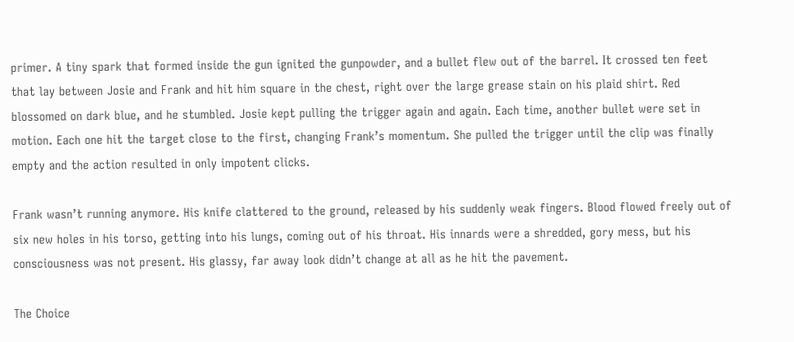primer. A tiny spark that formed inside the gun ignited the gunpowder, and a bullet flew out of the barrel. It crossed ten feet that lay between Josie and Frank and hit him square in the chest, right over the large grease stain on his plaid shirt. Red blossomed on dark blue, and he stumbled. Josie kept pulling the trigger again and again. Each time, another bullet were set in motion. Each one hit the target close to the first, changing Frank’s momentum. She pulled the trigger until the clip was finally empty and the action resulted in only impotent clicks.

Frank wasn’t running anymore. His knife clattered to the ground, released by his suddenly weak fingers. Blood flowed freely out of six new holes in his torso, getting into his lungs, coming out of his throat. His innards were a shredded, gory mess, but his consciousness was not present. His glassy, far away look didn’t change at all as he hit the pavement.

The Choice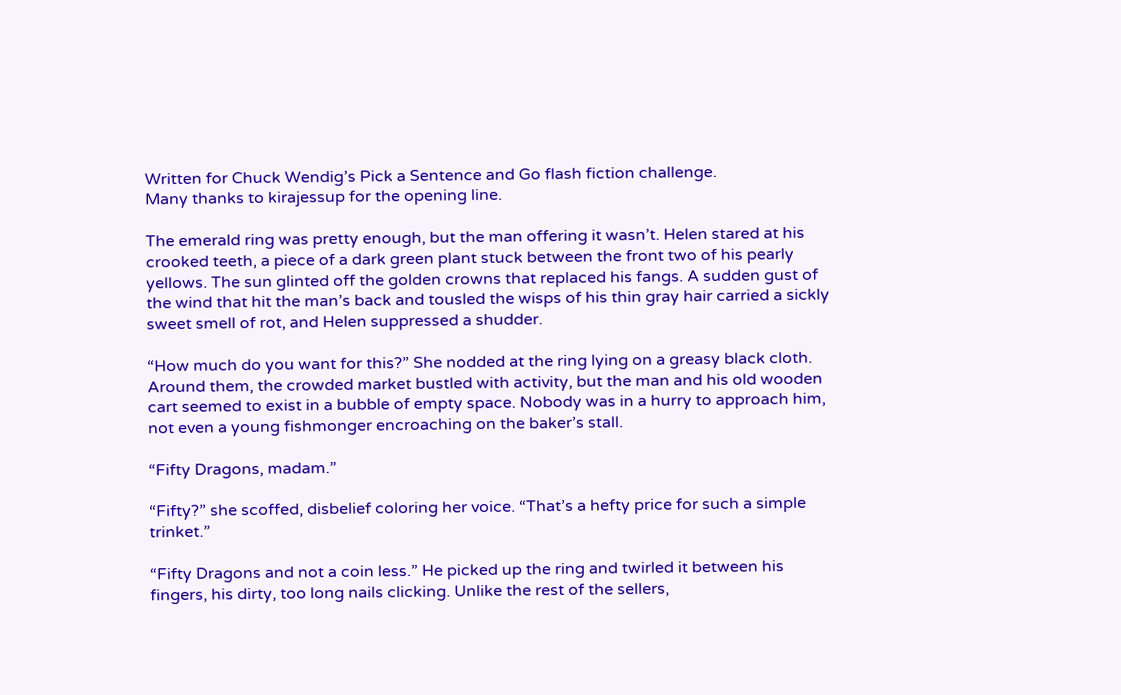Written for Chuck Wendig’s Pick a Sentence and Go flash fiction challenge.
Many thanks to kirajessup for the opening line.

The emerald ring was pretty enough, but the man offering it wasn’t. Helen stared at his crooked teeth, a piece of a dark green plant stuck between the front two of his pearly yellows. The sun glinted off the golden crowns that replaced his fangs. A sudden gust of the wind that hit the man’s back and tousled the wisps of his thin gray hair carried a sickly sweet smell of rot, and Helen suppressed a shudder.

“How much do you want for this?” She nodded at the ring lying on a greasy black cloth. Around them, the crowded market bustled with activity, but the man and his old wooden cart seemed to exist in a bubble of empty space. Nobody was in a hurry to approach him, not even a young fishmonger encroaching on the baker’s stall.

“Fifty Dragons, madam.”

“Fifty?” she scoffed, disbelief coloring her voice. “That’s a hefty price for such a simple trinket.”

“Fifty Dragons and not a coin less.” He picked up the ring and twirled it between his fingers, his dirty, too long nails clicking. Unlike the rest of the sellers,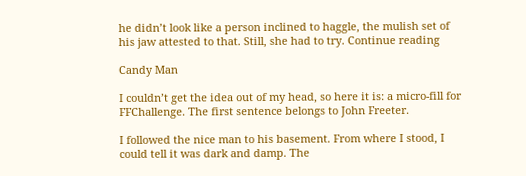he didn’t look like a person inclined to haggle, the mulish set of his jaw attested to that. Still, she had to try. Continue reading

Candy Man

I couldn’t get the idea out of my head, so here it is: a micro-fill for FFChallenge. The first sentence belongs to John Freeter.

I followed the nice man to his basement. From where I stood, I could tell it was dark and damp. The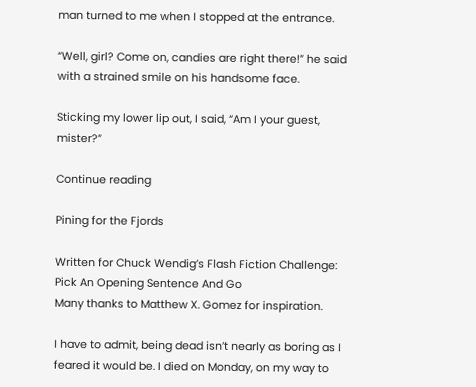man turned to me when I stopped at the entrance.

“Well, girl? Come on, candies are right there!” he said with a strained smile on his handsome face.

Sticking my lower lip out, I said, “Am I your guest, mister?”

Continue reading

Pining for the Fjords

Written for Chuck Wendig’s Flash Fiction Challenge: Pick An Opening Sentence And Go
Many thanks to Matthew X. Gomez for inspiration.

I have to admit, being dead isn’t nearly as boring as I feared it would be. I died on Monday, on my way to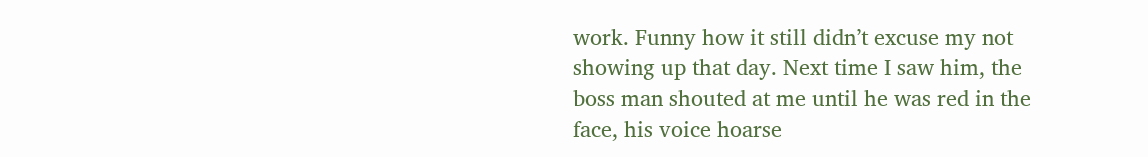work. Funny how it still didn’t excuse my not showing up that day. Next time I saw him, the boss man shouted at me until he was red in the face, his voice hoarse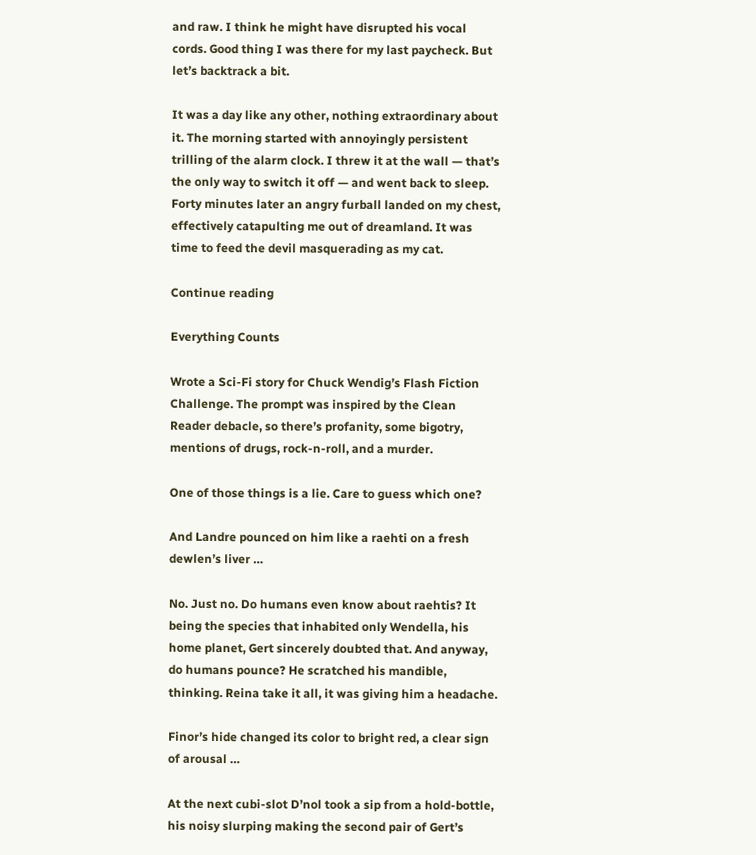and raw. I think he might have disrupted his vocal cords. Good thing I was there for my last paycheck. But let’s backtrack a bit.

It was a day like any other, nothing extraordinary about it. The morning started with annoyingly persistent trilling of the alarm clock. I threw it at the wall — that’s the only way to switch it off — and went back to sleep. Forty minutes later an angry furball landed on my chest, effectively catapulting me out of dreamland. It was time to feed the devil masquerading as my cat.

Continue reading

Everything Counts

Wrote a Sci-Fi story for Chuck Wendig’s Flash Fiction Challenge. The prompt was inspired by the Clean Reader debacle, so there’s profanity, some bigotry, mentions of drugs, rock-n-roll, and a murder.

One of those things is a lie. Care to guess which one?

And Landre pounced on him like a raehti on a fresh dewlen’s liver …

No. Just no. Do humans even know about raehtis? It being the species that inhabited only Wendella, his home planet, Gert sincerely doubted that. And anyway, do humans pounce? He scratched his mandible, thinking. Reina take it all, it was giving him a headache.

Finor’s hide changed its color to bright red, a clear sign of arousal …

At the next cubi-slot D’nol took a sip from a hold-bottle, his noisy slurping making the second pair of Gert’s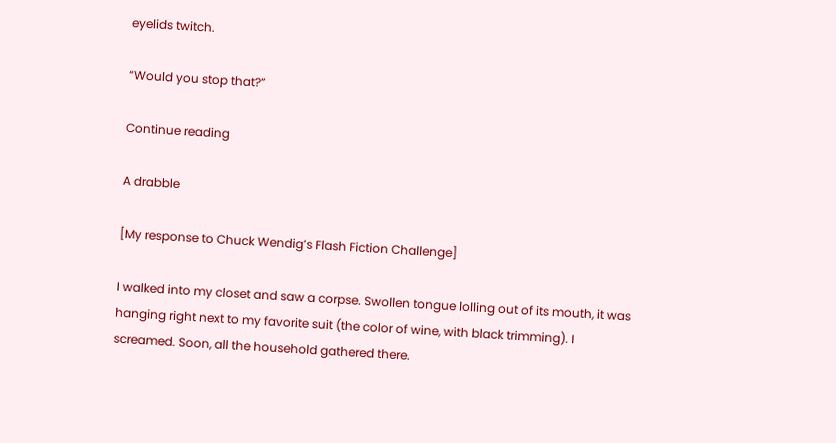eyelids twitch.

“Would you stop that?”

Continue reading

A drabble

[My response to Chuck Wendig’s Flash Fiction Challenge]

I walked into my closet and saw a corpse. Swollen tongue lolling out of its mouth, it was hanging right next to my favorite suit (the color of wine, with black trimming). I screamed. Soon, all the household gathered there.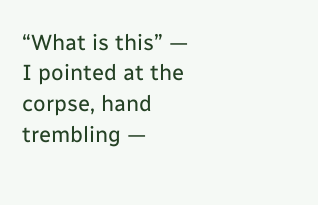“What is this” — I pointed at the corpse, hand trembling —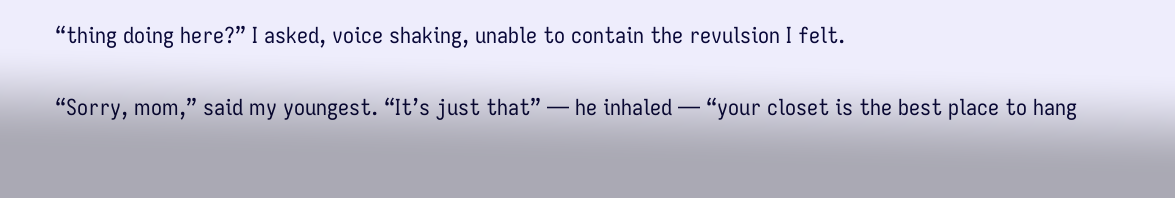“thing doing here?” I asked, voice shaking, unable to contain the revulsion I felt.

“Sorry, mom,” said my youngest. “It’s just that” — he inhaled — “your closet is the best place to hang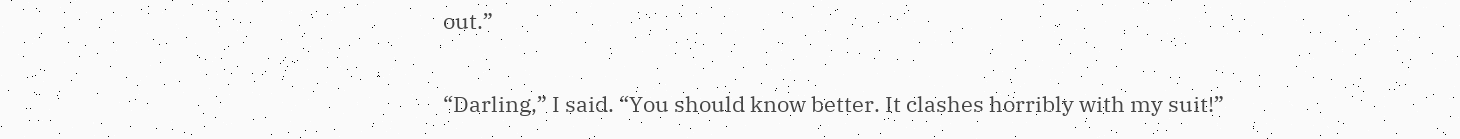out.”

“Darling,” I said. “You should know better. It clashes horribly with my suit!”